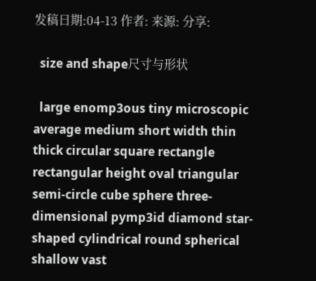发稿日期:04-13 作者: 来源: 分享:

  size and shape尺寸与形状

  large enomp3ous tiny microscopic average medium short width thin thick circular square rectangle rectangular height oval triangular semi-circle cube sphere three-dimensional pymp3id diamond star-shaped cylindrical round spherical shallow vast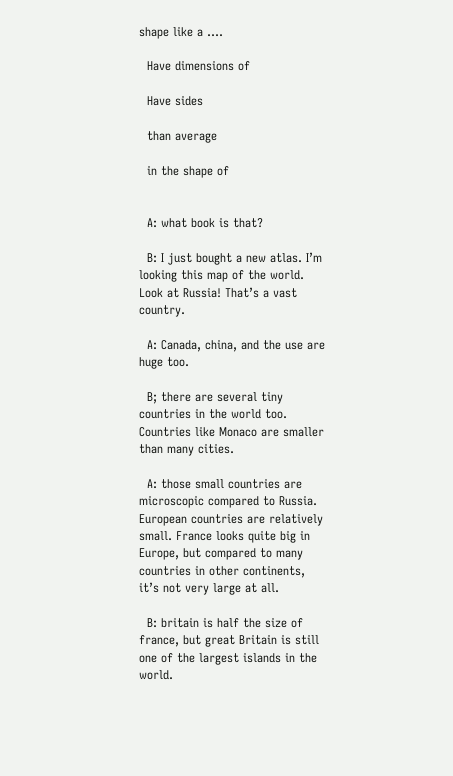shape like a ….

  Have dimensions of

  Have sides

  than average

  in the shape of


  A: what book is that?

  B: I just bought a new atlas. I’m looking this map of the world. Look at Russia! That’s a vast country.

  A: Canada, china, and the use are huge too.

  B; there are several tiny countries in the world too. Countries like Monaco are smaller than many cities.

  A: those small countries are microscopic compared to Russia. European countries are relatively small. France looks quite big in Europe, but compared to many countries in other continents, it’s not very large at all.

  B: britain is half the size of france, but great Britain is still one of the largest islands in the world.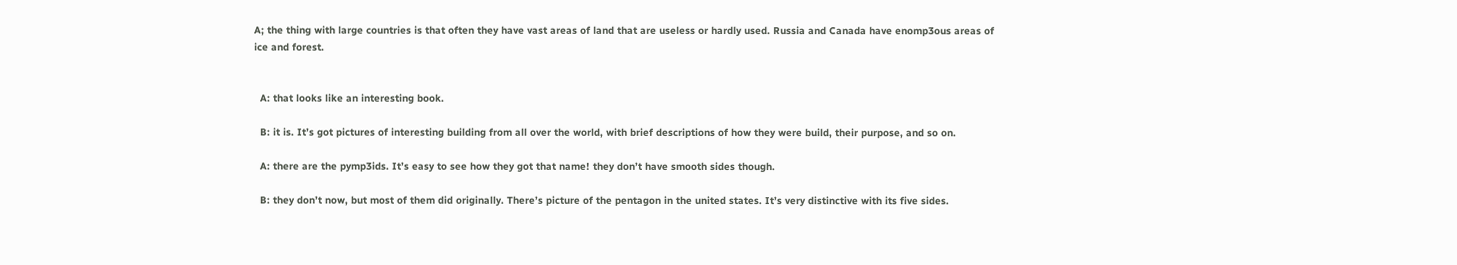A; the thing with large countries is that often they have vast areas of land that are useless or hardly used. Russia and Canada have enomp3ous areas of ice and forest.


  A: that looks like an interesting book.

  B: it is. It’s got pictures of interesting building from all over the world, with brief descriptions of how they were build, their purpose, and so on.

  A: there are the pymp3ids. It’s easy to see how they got that name! they don’t have smooth sides though.

  B: they don’t now, but most of them did originally. There’s picture of the pentagon in the united states. It’s very distinctive with its five sides.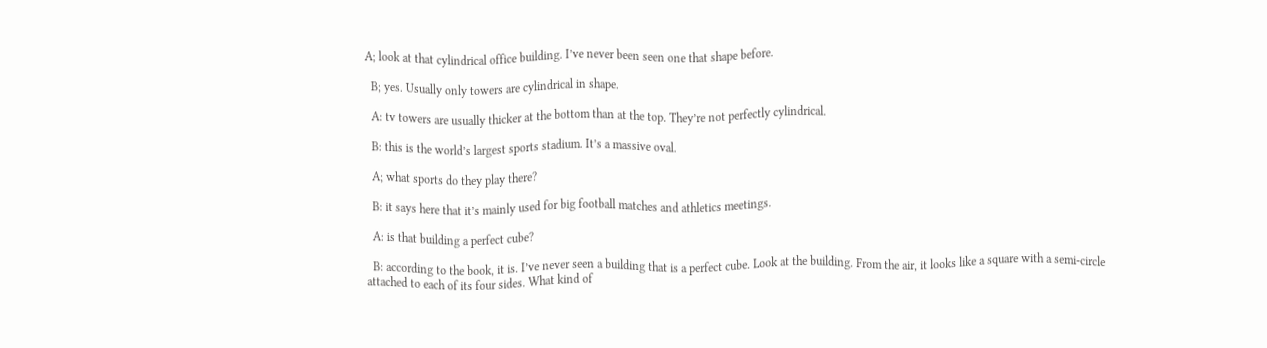A; look at that cylindrical office building. I’ve never been seen one that shape before.

  B; yes. Usually only towers are cylindrical in shape.

  A: tv towers are usually thicker at the bottom than at the top. They’re not perfectly cylindrical.

  B: this is the world’s largest sports stadium. It’s a massive oval.

  A; what sports do they play there?

  B: it says here that it’s mainly used for big football matches and athletics meetings.

  A: is that building a perfect cube?

  B: according to the book, it is. I’ve never seen a building that is a perfect cube. Look at the building. From the air, it looks like a square with a semi-circle attached to each of its four sides. What kind of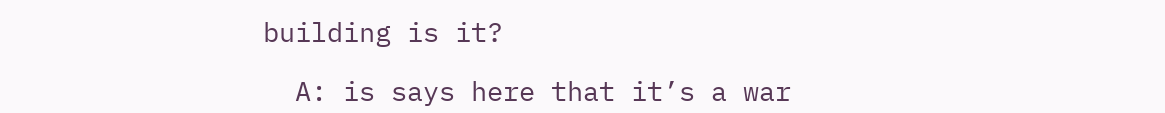building is it?

  A: is says here that it’s a war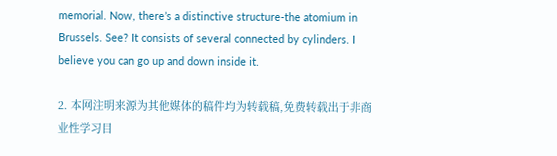memorial. Now, there’s a distinctive structure-the atomium in Brussels. See? It consists of several connected by cylinders. I believe you can go up and down inside it.

2. 本网注明来源为其他媒体的稿件均为转载稿,免费转载出于非商业性学习目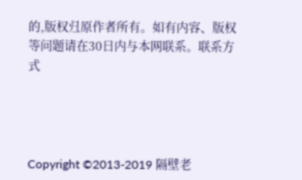的,版权归原作者所有。如有内容、版权等问题请在30日内与本网联系。联系方式




Copyright ©2013-2019 隔壁老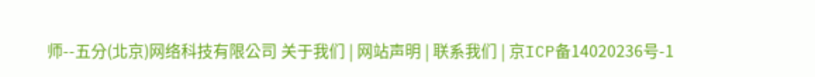师--五分(北京)网络科技有限公司 关于我们 | 网站声明 | 联系我们 | 京ICP备14020236号-1